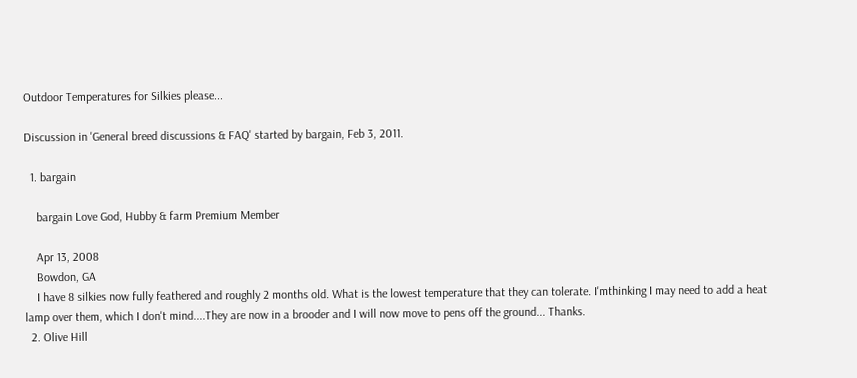Outdoor Temperatures for Silkies please...

Discussion in 'General breed discussions & FAQ' started by bargain, Feb 3, 2011.

  1. bargain

    bargain Love God, Hubby & farm Premium Member

    Apr 13, 2008
    Bowdon, GA
    I have 8 silkies now fully feathered and roughly 2 months old. What is the lowest temperature that they can tolerate. I'mthinking I may need to add a heat lamp over them, which I don't mind....They are now in a brooder and I will now move to pens off the ground... Thanks.
  2. Olive Hill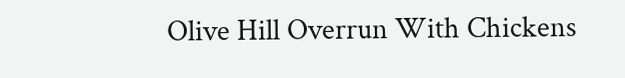Olive Hill Overrun With Chickens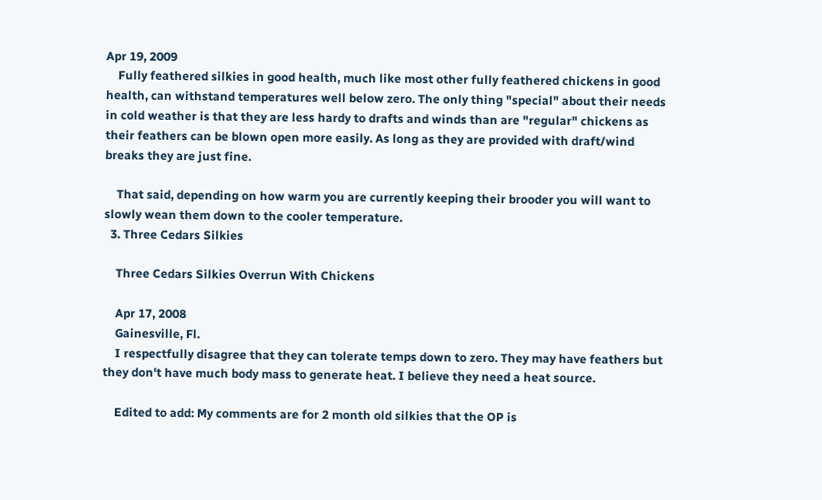Apr 19, 2009
    Fully feathered silkies in good health, much like most other fully feathered chickens in good health, can withstand temperatures well below zero. The only thing "special" about their needs in cold weather is that they are less hardy to drafts and winds than are "regular" chickens as their feathers can be blown open more easily. As long as they are provided with draft/wind breaks they are just fine.

    That said, depending on how warm you are currently keeping their brooder you will want to slowly wean them down to the cooler temperature.
  3. Three Cedars Silkies

    Three Cedars Silkies Overrun With Chickens

    Apr 17, 2008
    Gainesville, Fl.
    I respectfully disagree that they can tolerate temps down to zero. They may have feathers but they don't have much body mass to generate heat. I believe they need a heat source.

    Edited to add: My comments are for 2 month old silkies that the OP is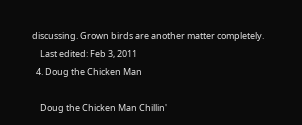discussing. Grown birds are another matter completely.
    Last edited: Feb 3, 2011
  4. Doug the Chicken Man

    Doug the Chicken Man Chillin'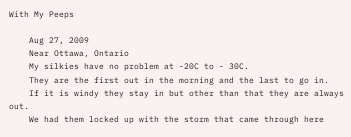With My Peeps

    Aug 27, 2009
    Near Ottawa, Ontario
    My silkies have no problem at -20C to - 30C.
    They are the first out in the morning and the last to go in.
    If it is windy they stay in but other than that they are always out.
    We had them locked up with the storm that came through here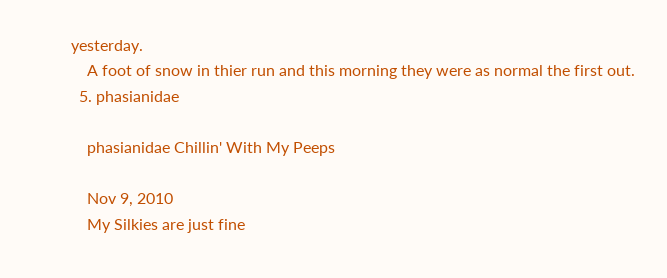yesterday.
    A foot of snow in thier run and this morning they were as normal the first out.
  5. phasianidae

    phasianidae Chillin' With My Peeps

    Nov 9, 2010
    My Silkies are just fine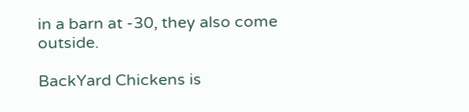in a barn at -30, they also come outside.

BackYard Chickens is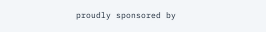proudly sponsored by